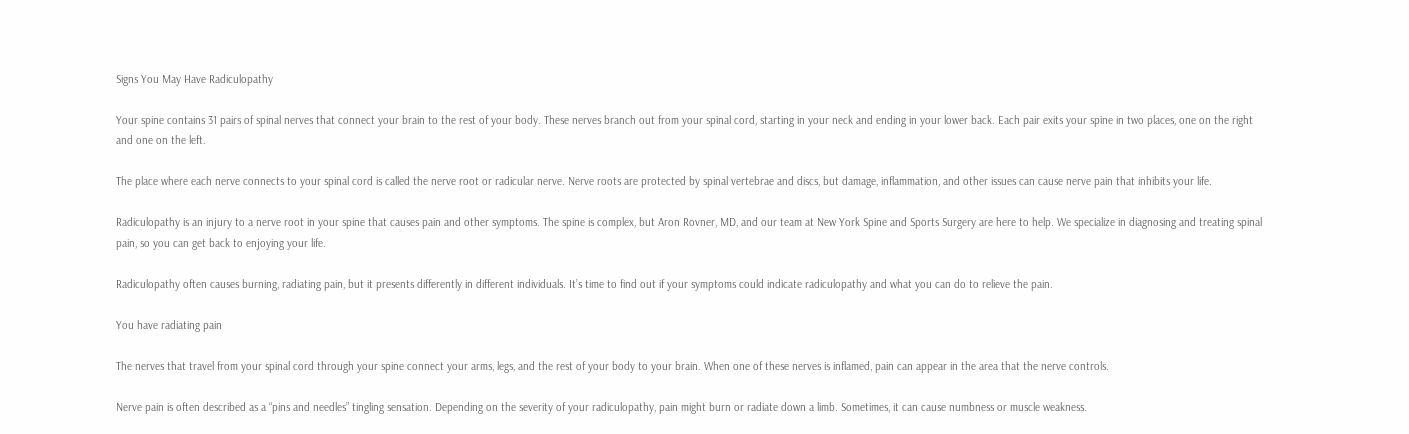Signs You May Have Radiculopathy

Your spine contains 31 pairs of spinal nerves that connect your brain to the rest of your body. These nerves branch out from your spinal cord, starting in your neck and ending in your lower back. Each pair exits your spine in two places, one on the right and one on the left.

The place where each nerve connects to your spinal cord is called the nerve root or radicular nerve. Nerve roots are protected by spinal vertebrae and discs, but damage, inflammation, and other issues can cause nerve pain that inhibits your life.

Radiculopathy is an injury to a nerve root in your spine that causes pain and other symptoms. The spine is complex, but Aron Rovner, MD, and our team at New York Spine and Sports Surgery are here to help. We specialize in diagnosing and treating spinal pain, so you can get back to enjoying your life.

Radiculopathy often causes burning, radiating pain, but it presents differently in different individuals. It’s time to find out if your symptoms could indicate radiculopathy and what you can do to relieve the pain.

You have radiating pain

The nerves that travel from your spinal cord through your spine connect your arms, legs, and the rest of your body to your brain. When one of these nerves is inflamed, pain can appear in the area that the nerve controls.

Nerve pain is often described as a “pins and needles” tingling sensation. Depending on the severity of your radiculopathy, pain might burn or radiate down a limb. Sometimes, it can cause numbness or muscle weakness.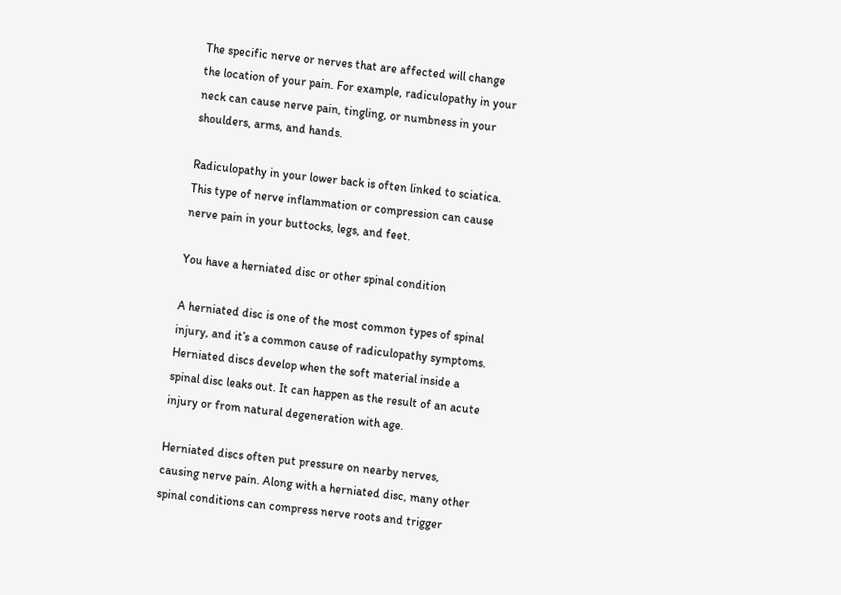The specific nerve or nerves that are affected will change the location of your pain. For example, radiculopathy in your neck can cause nerve pain, tingling, or numbness in your shoulders, arms, and hands.

Radiculopathy in your lower back is often linked to sciatica. This type of nerve inflammation or compression can cause nerve pain in your buttocks, legs, and feet.

You have a herniated disc or other spinal condition

A herniated disc is one of the most common types of spinal injury, and it’s a common cause of radiculopathy symptoms. Herniated discs develop when the soft material inside a spinal disc leaks out. It can happen as the result of an acute injury or from natural degeneration with age.

Herniated discs often put pressure on nearby nerves, causing nerve pain. Along with a herniated disc, many other spinal conditions can compress nerve roots and trigger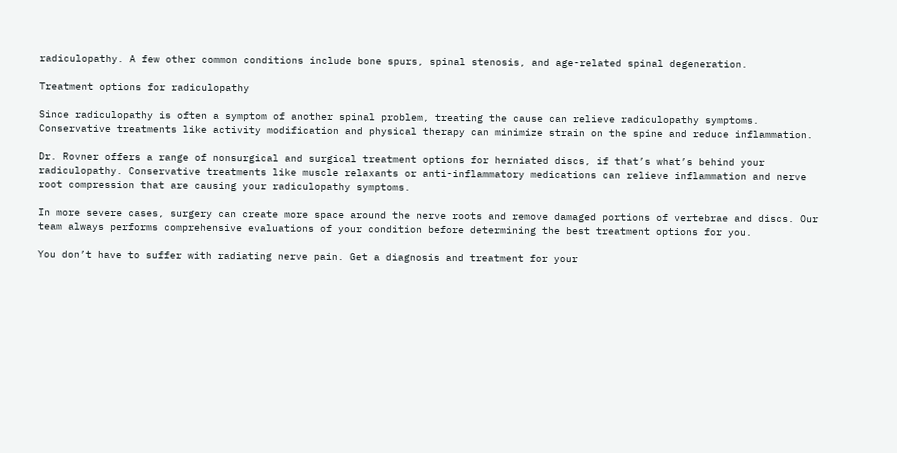radiculopathy. A few other common conditions include bone spurs, spinal stenosis, and age-related spinal degeneration.

Treatment options for radiculopathy

Since radiculopathy is often a symptom of another spinal problem, treating the cause can relieve radiculopathy symptoms. Conservative treatments like activity modification and physical therapy can minimize strain on the spine and reduce inflammation.

Dr. Rovner offers a range of nonsurgical and surgical treatment options for herniated discs, if that’s what’s behind your radiculopathy. Conservative treatments like muscle relaxants or anti-inflammatory medications can relieve inflammation and nerve root compression that are causing your radiculopathy symptoms.

In more severe cases, surgery can create more space around the nerve roots and remove damaged portions of vertebrae and discs. Our team always performs comprehensive evaluations of your condition before determining the best treatment options for you.

You don’t have to suffer with radiating nerve pain. Get a diagnosis and treatment for your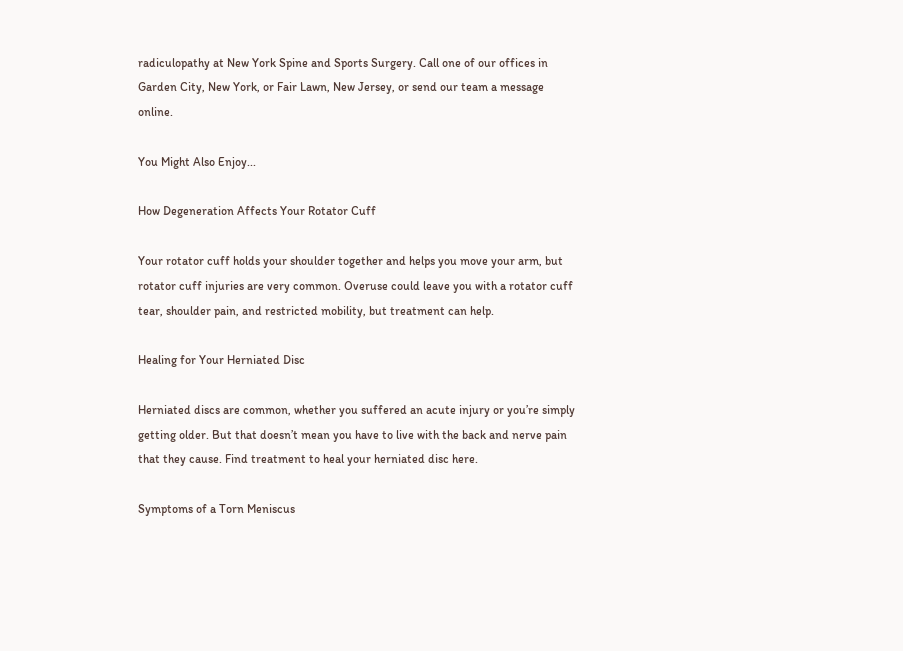radiculopathy at New York Spine and Sports Surgery. Call one of our offices in Garden City, New York, or Fair Lawn, New Jersey, or send our team a message online.

You Might Also Enjoy...

How Degeneration Affects Your Rotator Cuff

Your rotator cuff holds your shoulder together and helps you move your arm, but rotator cuff injuries are very common. Overuse could leave you with a rotator cuff tear, shoulder pain, and restricted mobility, but treatment can help.

Healing for Your Herniated Disc

Herniated discs are common, whether you suffered an acute injury or you’re simply getting older. But that doesn’t mean you have to live with the back and nerve pain that they cause. Find treatment to heal your herniated disc here.

Symptoms of a Torn Meniscus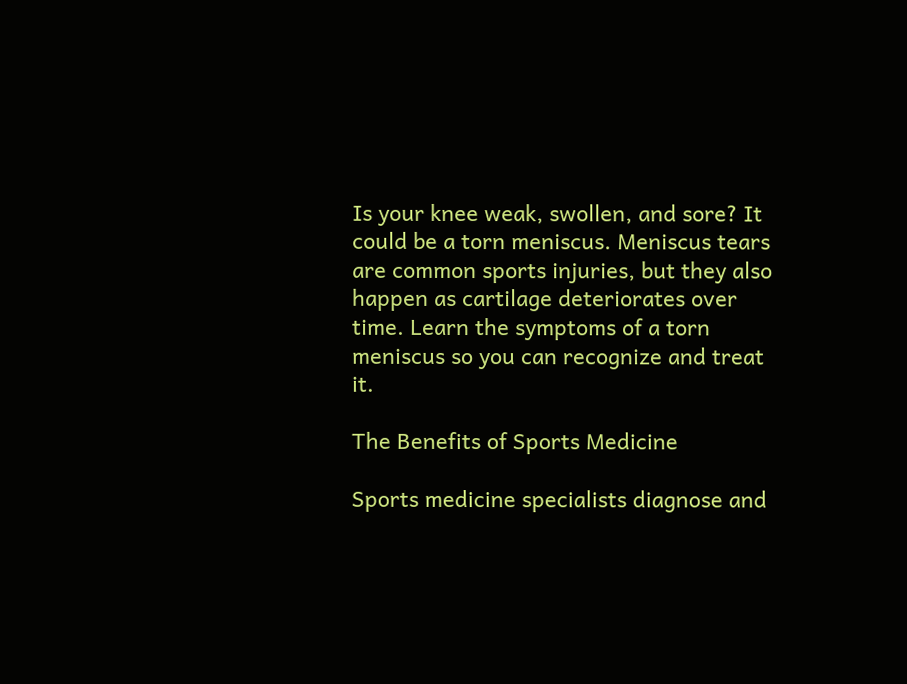Is your knee weak, swollen, and sore? It could be a torn meniscus. Meniscus tears are common sports injuries, but they also happen as cartilage deteriorates over time. Learn the symptoms of a torn meniscus so you can recognize and treat it.

The Benefits of Sports Medicine

Sports medicine specialists diagnose and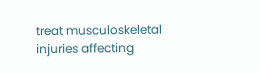treat musculoskeletal injuries affecting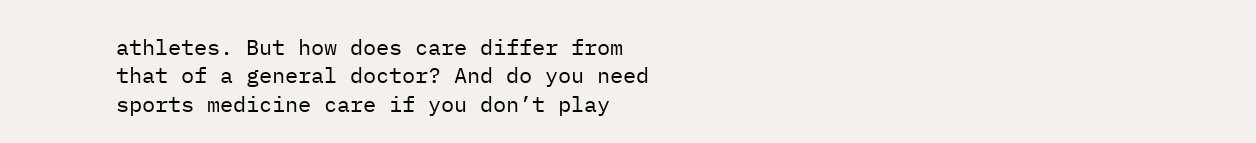athletes. But how does care differ from that of a general doctor? And do you need sports medicine care if you don’t play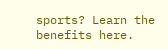sports? Learn the benefits here.